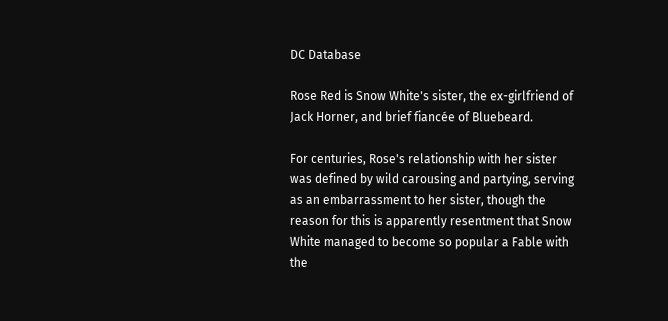DC Database

Rose Red is Snow White's sister, the ex-girlfriend of Jack Horner, and brief fiancée of Bluebeard.

For centuries, Rose's relationship with her sister was defined by wild carousing and partying, serving as an embarrassment to her sister, though the reason for this is apparently resentment that Snow White managed to become so popular a Fable with the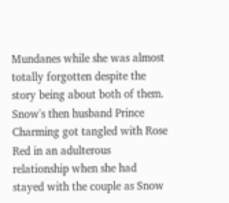Mundanes while she was almost totally forgotten despite the story being about both of them. Snow's then husband Prince Charming got tangled with Rose Red in an adulterous relationship when she had stayed with the couple as Snow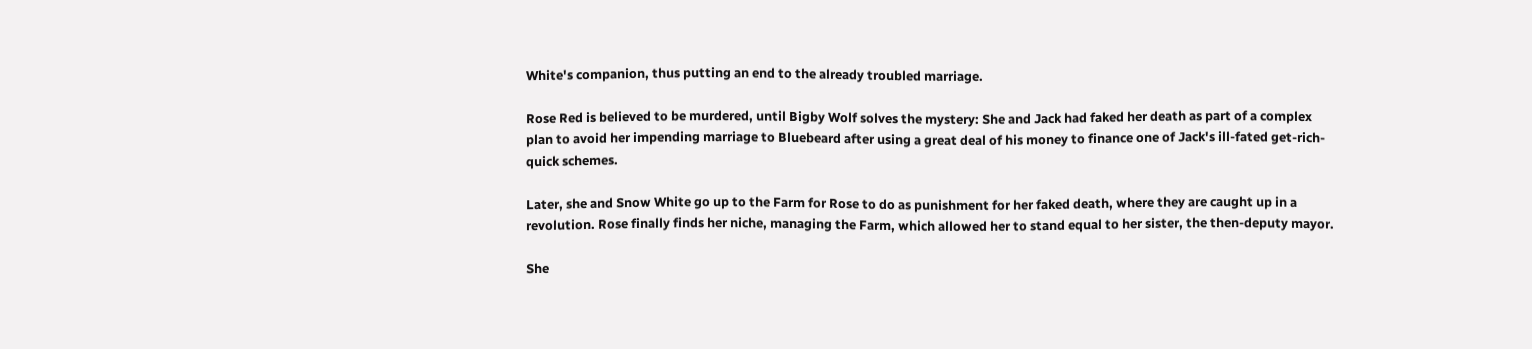White's companion, thus putting an end to the already troubled marriage.

Rose Red is believed to be murdered, until Bigby Wolf solves the mystery: She and Jack had faked her death as part of a complex plan to avoid her impending marriage to Bluebeard after using a great deal of his money to finance one of Jack's ill-fated get-rich-quick schemes.

Later, she and Snow White go up to the Farm for Rose to do as punishment for her faked death, where they are caught up in a revolution. Rose finally finds her niche, managing the Farm, which allowed her to stand equal to her sister, the then-deputy mayor.

She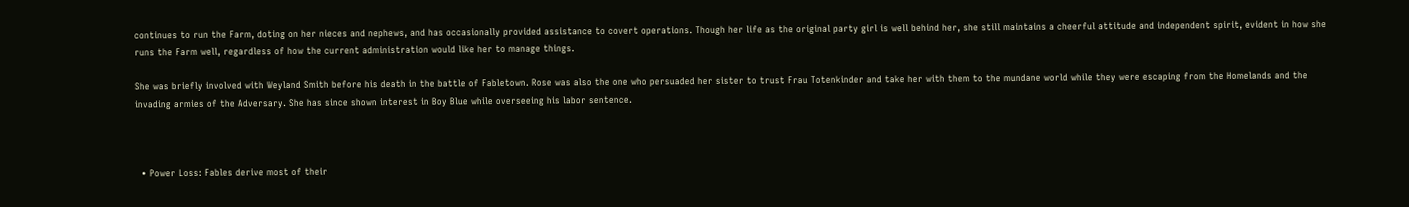continues to run the Farm, doting on her nieces and nephews, and has occasionally provided assistance to covert operations. Though her life as the original party girl is well behind her, she still maintains a cheerful attitude and independent spirit, evident in how she runs the Farm well, regardless of how the current administration would like her to manage things.

She was briefly involved with Weyland Smith before his death in the battle of Fabletown. Rose was also the one who persuaded her sister to trust Frau Totenkinder and take her with them to the mundane world while they were escaping from the Homelands and the invading armies of the Adversary. She has since shown interest in Boy Blue while overseeing his labor sentence.



  • Power Loss: Fables derive most of their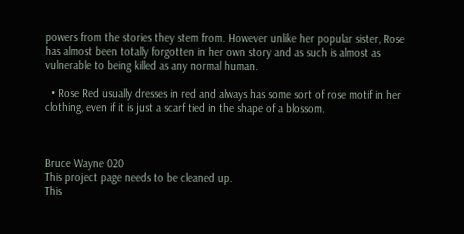powers from the stories they stem from. However unlike her popular sister, Rose has almost been totally forgotten in her own story and as such is almost as vulnerable to being killed as any normal human.

  • Rose Red usually dresses in red and always has some sort of rose motif in her clothing, even if it is just a scarf tied in the shape of a blossom.



Bruce Wayne 020
This project page needs to be cleaned up.
This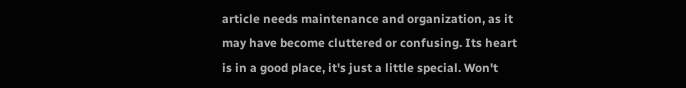article needs maintenance and organization, as it may have become cluttered or confusing. Its heart is in a good place, it's just a little special. Won't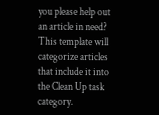you please help out an article in need? This template will categorize articles that include it into the Clean Up task category.